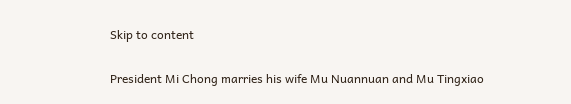Skip to content

President Mi Chong marries his wife Mu Nuannuan and Mu Tingxiao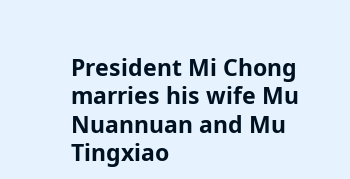President Mi Chong marries his wife Mu Nuannuan and Mu Tingxiao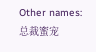Other names: 总裁蜜宠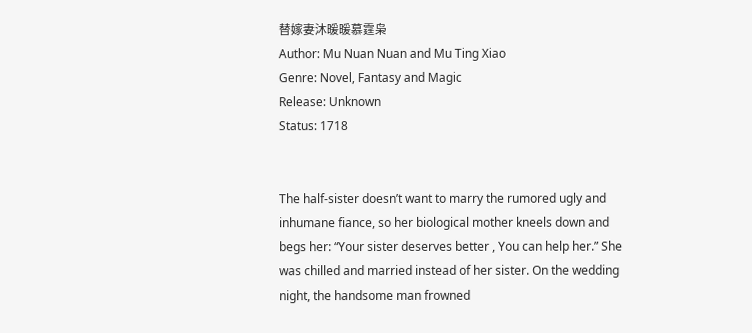替嫁妻沐暖暖慕霆枭
Author: Mu Nuan Nuan and Mu Ting Xiao
Genre: Novel, Fantasy and Magic
Release: Unknown
Status: 1718


The half-sister doesn’t want to marry the rumored ugly and inhumane fiance, so her biological mother kneels down and begs her: “Your sister deserves better , You can help her.” She was chilled and married instead of her sister. On the wedding night, the handsome man frowned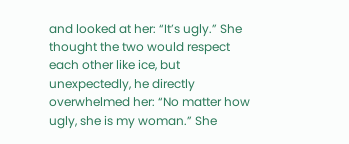and looked at her: “It’s ugly.” She thought the two would respect each other like ice, but unexpectedly, he directly overwhelmed her: “No matter how ugly, she is my woman.” She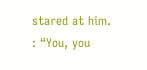stared at him. : “You, you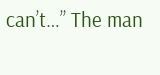can’t…” The man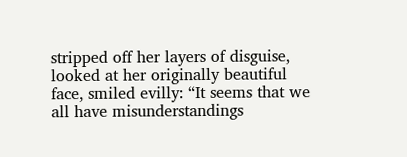stripped off her layers of disguise, looked at her originally beautiful face, smiled evilly: “It seems that we all have misunderstandings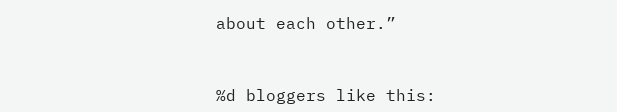about each other.”


%d bloggers like this: